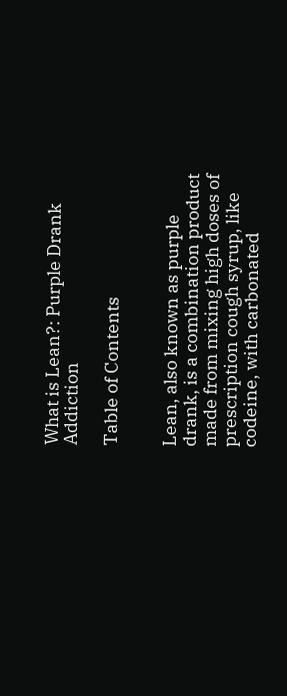What is Lean?: Purple Drank Addiction

Table of Contents


Lean, also known as purple drank, is a combination product made from mixing high doses of prescription cough syrup, like codeine, with carbonated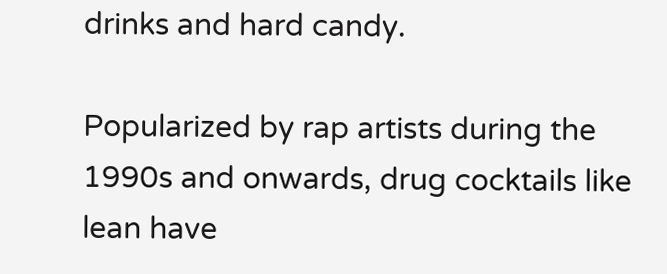drinks and hard candy.

Popularized by rap artists during the 1990s and onwards, drug cocktails like lean have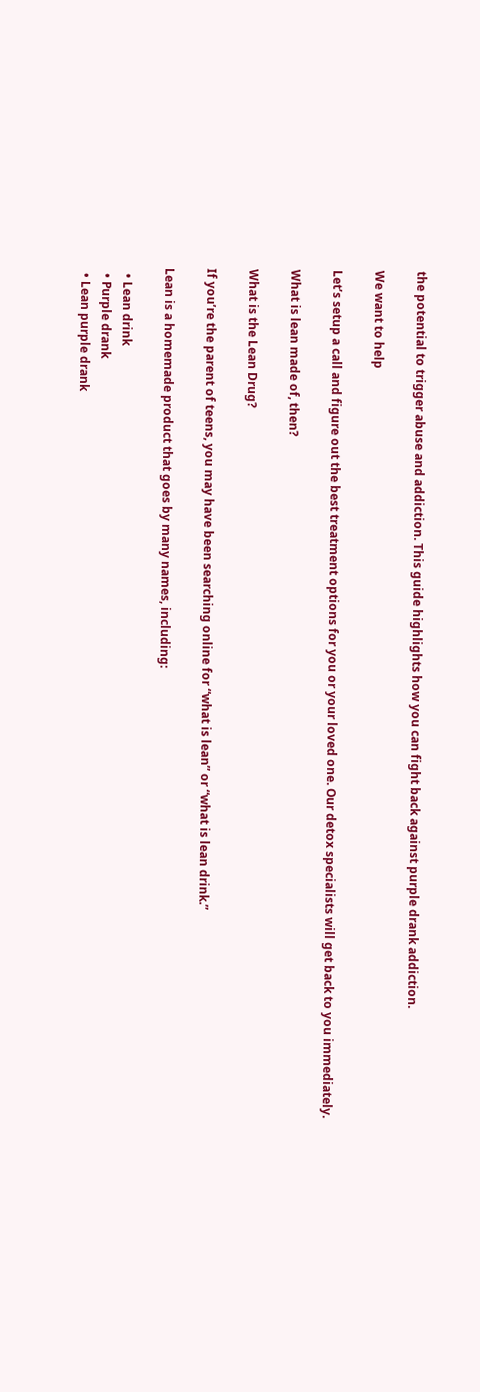the potential to trigger abuse and addiction. This guide highlights how you can fight back against purple drank addiction.

We want to help

Let’s setup a call and figure out the best treatment options for you or your loved one. Our detox specialists will get back to you immediately.

What is lean made of, then?

What is the Lean Drug?

If you’re the parent of teens, you may have been searching online for “what is lean” or “what is lean drink.”

Lean is a homemade product that goes by many names, including:

  • Lean drink
  • Purple drank
  • Lean purple drank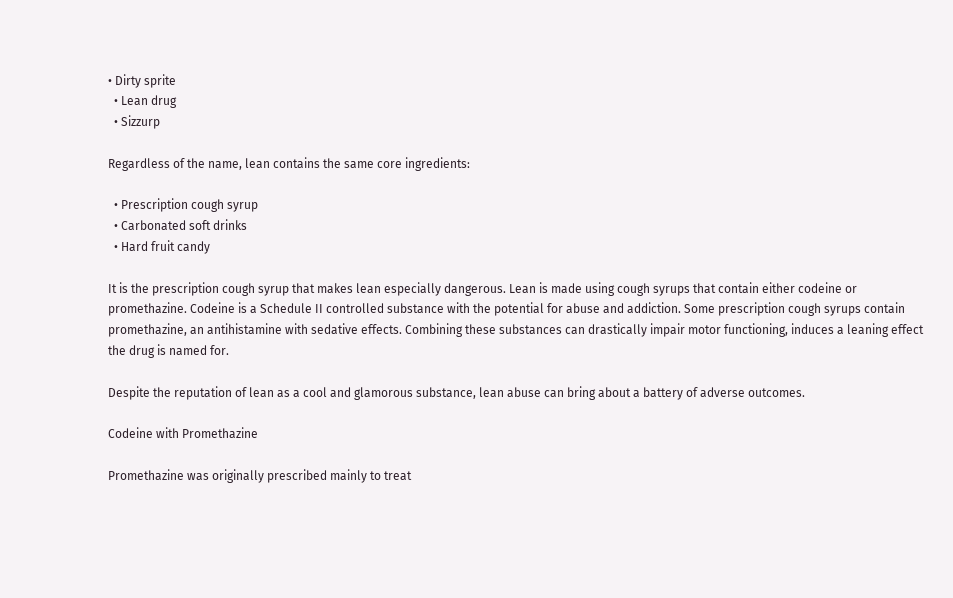• Dirty sprite
  • Lean drug
  • Sizzurp

Regardless of the name, lean contains the same core ingredients:

  • Prescription cough syrup
  • Carbonated soft drinks
  • Hard fruit candy

It is the prescription cough syrup that makes lean especially dangerous. Lean is made using cough syrups that contain either codeine or promethazine. Codeine is a Schedule II controlled substance with the potential for abuse and addiction. Some prescription cough syrups contain promethazine, an antihistamine with sedative effects. Combining these substances can drastically impair motor functioning, induces a leaning effect the drug is named for.

Despite the reputation of lean as a cool and glamorous substance, lean abuse can bring about a battery of adverse outcomes.

Codeine with Promethazine

Promethazine was originally prescribed mainly to treat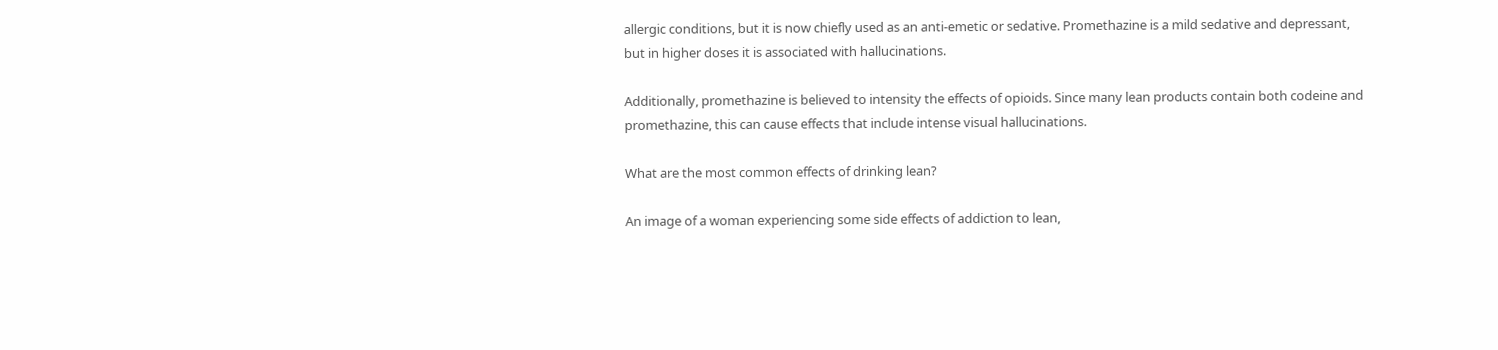allergic conditions, but it is now chiefly used as an anti-emetic or sedative. Promethazine is a mild sedative and depressant, but in higher doses it is associated with hallucinations.

Additionally, promethazine is believed to intensity the effects of opioids. Since many lean products contain both codeine and promethazine, this can cause effects that include intense visual hallucinations.

What are the most common effects of drinking lean?

An image of a woman experiencing some side effects of addiction to lean,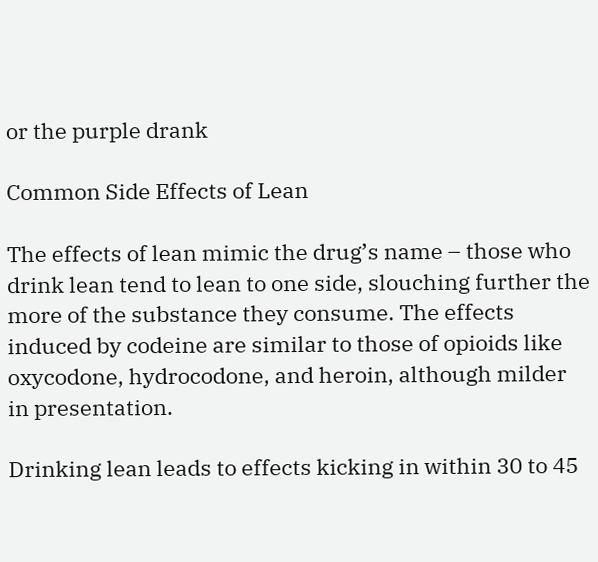or the purple drank

Common Side Effects of Lean

The effects of lean mimic the drug’s name – those who drink lean tend to lean to one side, slouching further the more of the substance they consume. The effects induced by codeine are similar to those of opioids like oxycodone, hydrocodone, and heroin, although milder in presentation.

Drinking lean leads to effects kicking in within 30 to 45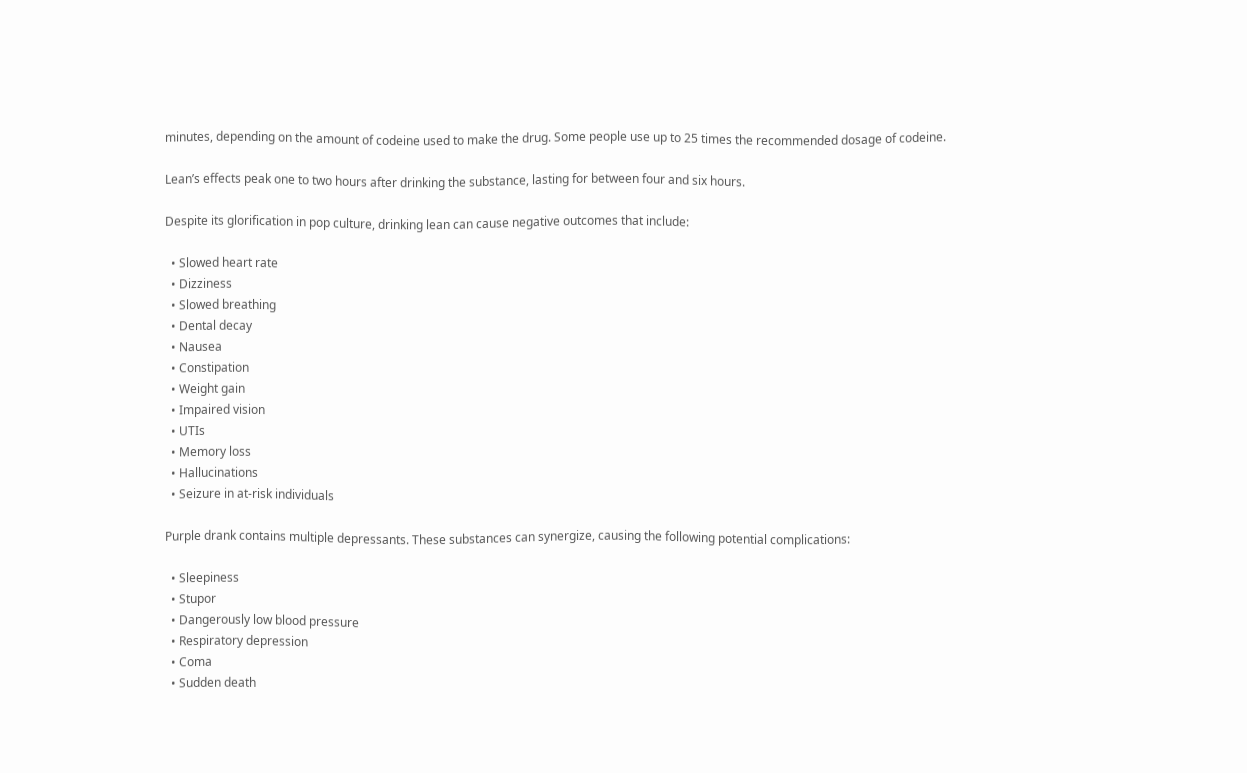minutes, depending on the amount of codeine used to make the drug. Some people use up to 25 times the recommended dosage of codeine.

Lean’s effects peak one to two hours after drinking the substance, lasting for between four and six hours.

Despite its glorification in pop culture, drinking lean can cause negative outcomes that include:

  • Slowed heart rate
  • Dizziness
  • Slowed breathing
  • Dental decay
  • Nausea
  • Constipation
  • Weight gain
  • Impaired vision
  • UTIs
  • Memory loss
  • Hallucinations
  • Seizure in at-risk individuals

Purple drank contains multiple depressants. These substances can synergize, causing the following potential complications:

  • Sleepiness
  • Stupor
  • Dangerously low blood pressure
  • Respiratory depression
  • Coma
  • Sudden death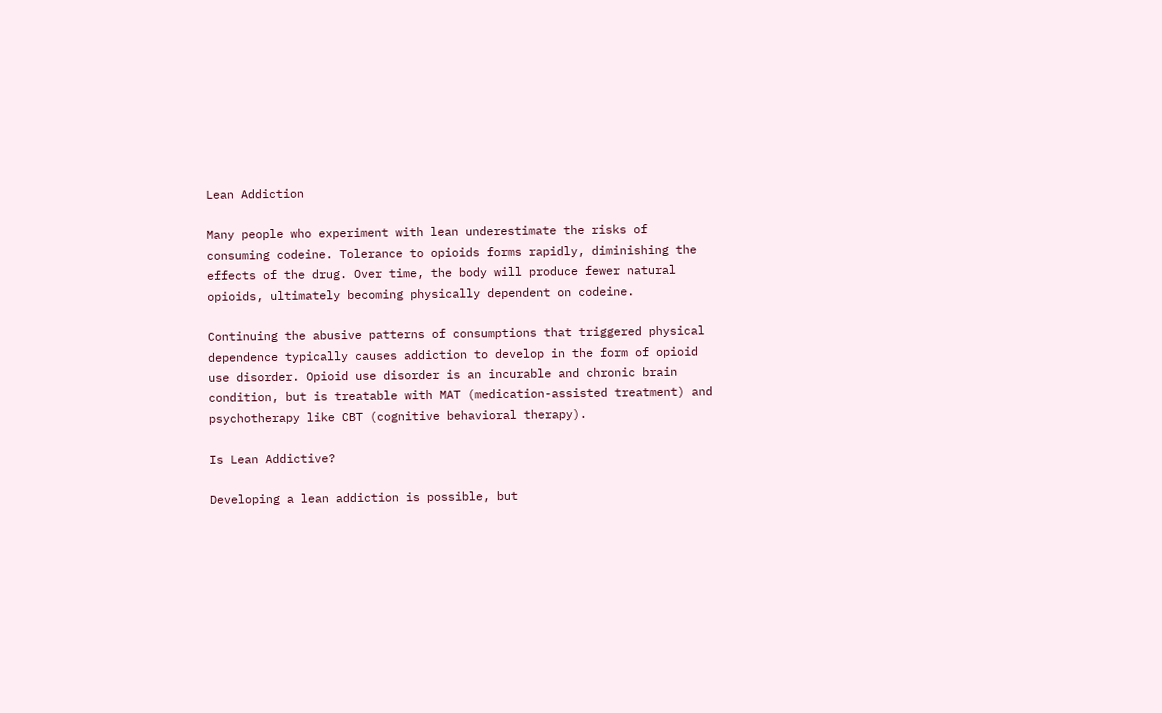Lean Addiction

Many people who experiment with lean underestimate the risks of consuming codeine. Tolerance to opioids forms rapidly, diminishing the effects of the drug. Over time, the body will produce fewer natural opioids, ultimately becoming physically dependent on codeine.

Continuing the abusive patterns of consumptions that triggered physical dependence typically causes addiction to develop in the form of opioid use disorder. Opioid use disorder is an incurable and chronic brain condition, but is treatable with MAT (medication-assisted treatment) and psychotherapy like CBT (cognitive behavioral therapy).

Is Lean Addictive?

Developing a lean addiction is possible, but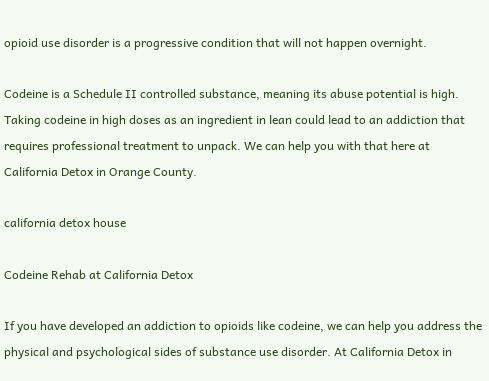opioid use disorder is a progressive condition that will not happen overnight.

Codeine is a Schedule II controlled substance, meaning its abuse potential is high. Taking codeine in high doses as an ingredient in lean could lead to an addiction that requires professional treatment to unpack. We can help you with that here at California Detox in Orange County.

california detox house

Codeine Rehab at California Detox

If you have developed an addiction to opioids like codeine, we can help you address the physical and psychological sides of substance use disorder. At California Detox in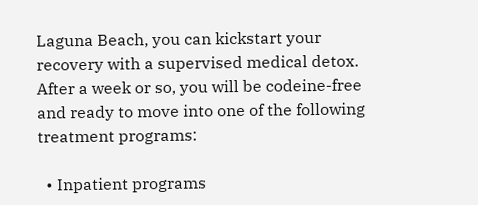Laguna Beach, you can kickstart your recovery with a supervised medical detox. After a week or so, you will be codeine-free and ready to move into one of the following treatment programs:

  • Inpatient programs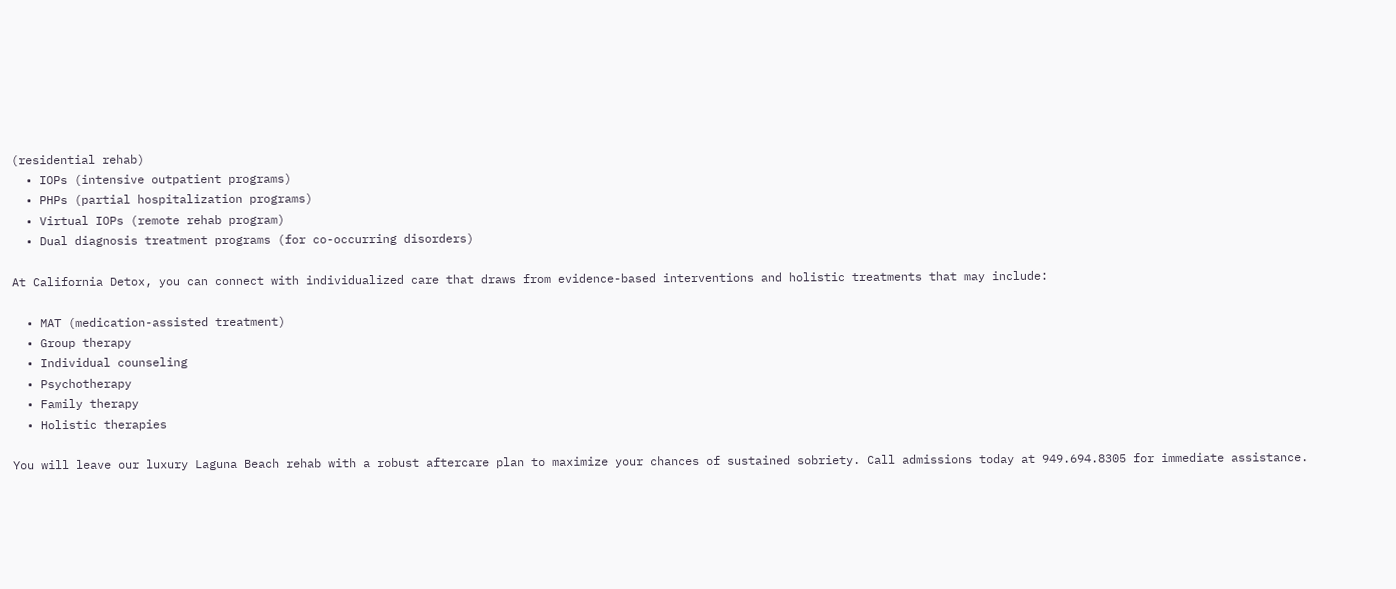(residential rehab)
  • IOPs (intensive outpatient programs)
  • PHPs (partial hospitalization programs)
  • Virtual IOPs (remote rehab program)
  • Dual diagnosis treatment programs (for co-occurring disorders)

At California Detox, you can connect with individualized care that draws from evidence-based interventions and holistic treatments that may include:

  • MAT (medication-assisted treatment)
  • Group therapy
  • Individual counseling
  • Psychotherapy
  • Family therapy
  • Holistic therapies

You will leave our luxury Laguna Beach rehab with a robust aftercare plan to maximize your chances of sustained sobriety. Call admissions today at 949.694.8305 for immediate assistance.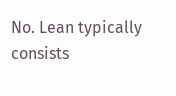No. Lean typically consists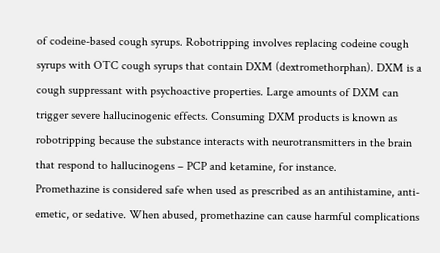of codeine-based cough syrups. Robotripping involves replacing codeine cough syrups with OTC cough syrups that contain DXM (dextromethorphan). DXM is a cough suppressant with psychoactive properties. Large amounts of DXM can trigger severe hallucinogenic effects. Consuming DXM products is known as robotripping because the substance interacts with neurotransmitters in the brain that respond to hallucinogens – PCP and ketamine, for instance.
Promethazine is considered safe when used as prescribed as an antihistamine, anti-emetic, or sedative. When abused, promethazine can cause harmful complications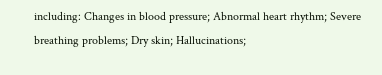including: Changes in blood pressure; Abnormal heart rhythm; Severe breathing problems; Dry skin; Hallucinations;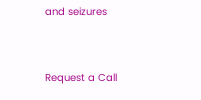and seizures


Request a Call